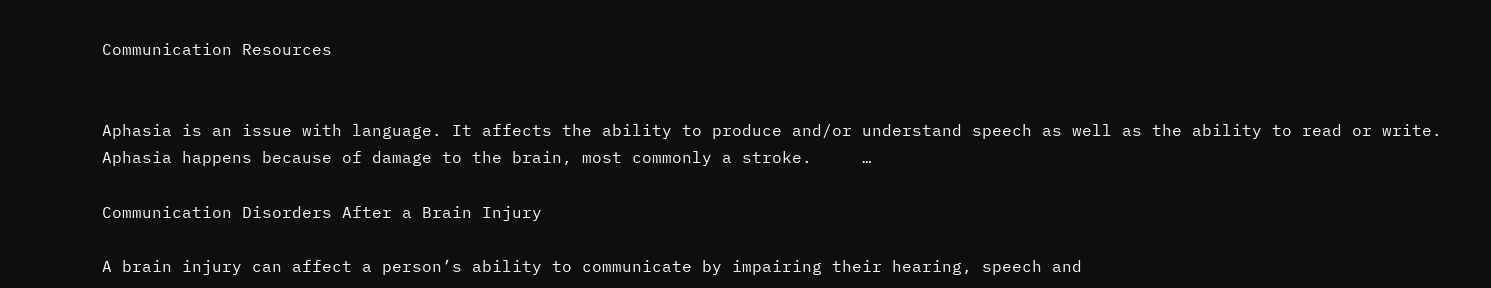Communication Resources


Aphasia is an issue with language. It affects the ability to produce and/or understand speech as well as the ability to read or write. Aphasia happens because of damage to the brain, most commonly a stroke.     …

Communication Disorders After a Brain Injury

A brain injury can affect a person’s ability to communicate by impairing their hearing, speech and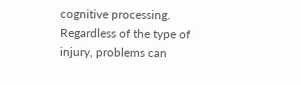cognitive processing. Regardless of the type of injury, problems can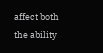affect both the ability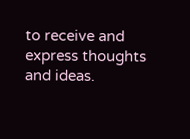to receive and express thoughts and ideas.